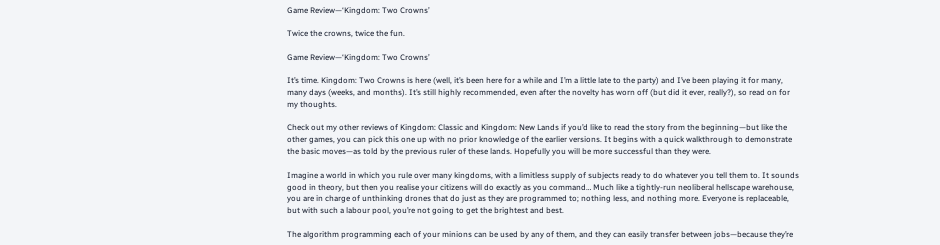Game Review—‘Kingdom: Two Crowns’

Twice the crowns, twice the fun.

Game Review—‘Kingdom: Two Crowns’

It’s time. Kingdom: Two Crowns is here (well, it’s been here for a while and I’m a little late to the party) and I’ve been playing it for many, many days (weeks, and months). It’s still highly recommended, even after the novelty has worn off (but did it ever, really?), so read on for my thoughts.

Check out my other reviews of Kingdom: Classic and Kingdom: New Lands if you’d like to read the story from the beginning—but like the other games, you can pick this one up with no prior knowledge of the earlier versions. It begins with a quick walkthrough to demonstrate the basic moves—as told by the previous ruler of these lands. Hopefully you will be more successful than they were.

Imagine a world in which you rule over many kingdoms, with a limitless supply of subjects ready to do whatever you tell them to. It sounds good in theory, but then you realise your citizens will do exactly as you command… Much like a tightly-run neoliberal hellscape warehouse, you are in charge of unthinking drones that do just as they are programmed to; nothing less, and nothing more. Everyone is replaceable, but with such a labour pool, you’re not going to get the brightest and best.

The algorithm programming each of your minions can be used by any of them, and they can easily transfer between jobs—because they’re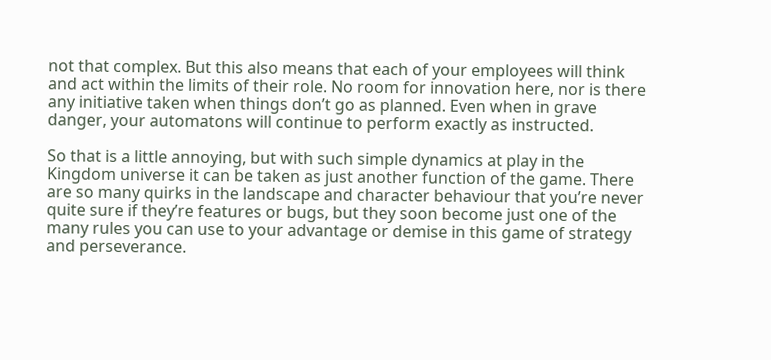not that complex. But this also means that each of your employees will think and act within the limits of their role. No room for innovation here, nor is there any initiative taken when things don’t go as planned. Even when in grave danger, your automatons will continue to perform exactly as instructed.

So that is a little annoying, but with such simple dynamics at play in the Kingdom universe it can be taken as just another function of the game. There are so many quirks in the landscape and character behaviour that you’re never quite sure if they’re features or bugs, but they soon become just one of the many rules you can use to your advantage or demise in this game of strategy and perseverance.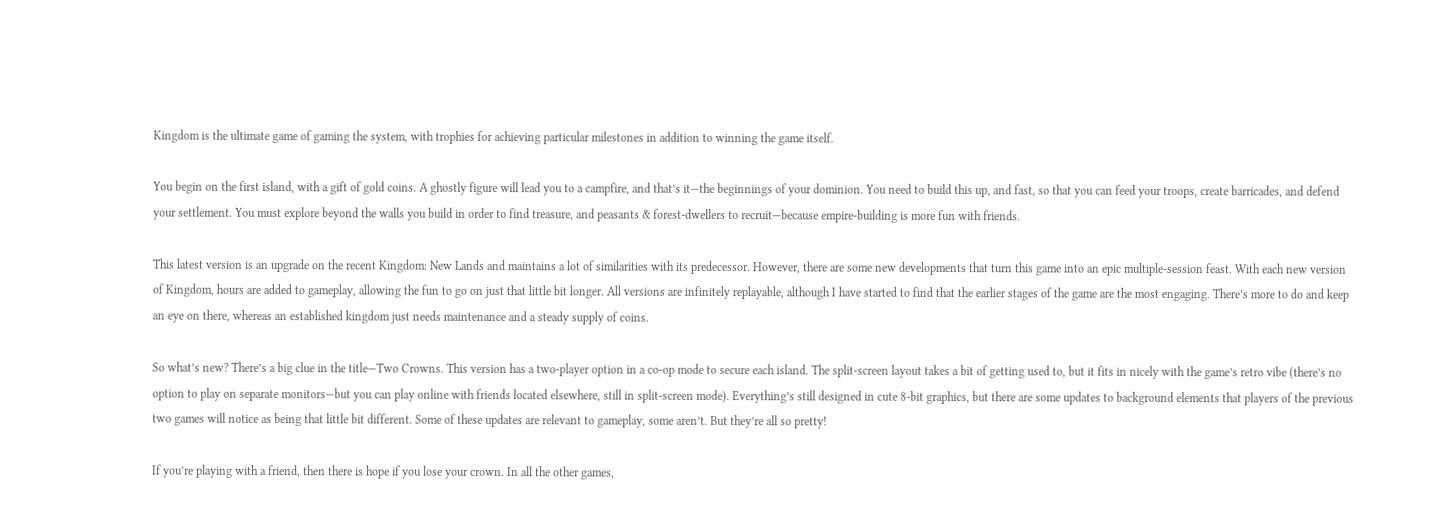Kingdom is the ultimate game of gaming the system, with trophies for achieving particular milestones in addition to winning the game itself.

You begin on the first island, with a gift of gold coins. A ghostly figure will lead you to a campfire, and that’s it—the beginnings of your dominion. You need to build this up, and fast, so that you can feed your troops, create barricades, and defend your settlement. You must explore beyond the walls you build in order to find treasure, and peasants & forest-dwellers to recruit—because empire-building is more fun with friends.

This latest version is an upgrade on the recent Kingdom: New Lands and maintains a lot of similarities with its predecessor. However, there are some new developments that turn this game into an epic multiple-session feast. With each new version of Kingdom, hours are added to gameplay, allowing the fun to go on just that little bit longer. All versions are infinitely replayable, although I have started to find that the earlier stages of the game are the most engaging. There’s more to do and keep an eye on there, whereas an established kingdom just needs maintenance and a steady supply of coins.

So what’s new? There’s a big clue in the title—Two Crowns. This version has a two-player option in a co-op mode to secure each island. The split-screen layout takes a bit of getting used to, but it fits in nicely with the game’s retro vibe (there’s no option to play on separate monitors—but you can play online with friends located elsewhere, still in split-screen mode). Everything’s still designed in cute 8-bit graphics, but there are some updates to background elements that players of the previous two games will notice as being that little bit different. Some of these updates are relevant to gameplay, some aren’t. But they’re all so pretty!

If you’re playing with a friend, then there is hope if you lose your crown. In all the other games,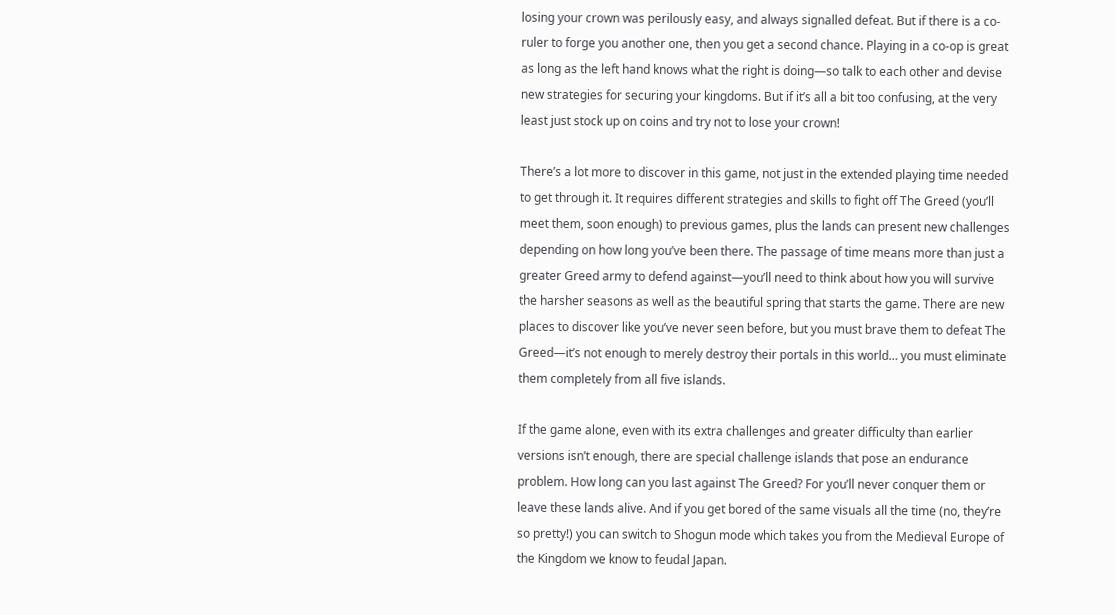losing your crown was perilously easy, and always signalled defeat. But if there is a co-ruler to forge you another one, then you get a second chance. Playing in a co-op is great as long as the left hand knows what the right is doing—so talk to each other and devise new strategies for securing your kingdoms. But if it’s all a bit too confusing, at the very least just stock up on coins and try not to lose your crown!

There’s a lot more to discover in this game, not just in the extended playing time needed to get through it. It requires different strategies and skills to fight off The Greed (you’ll meet them, soon enough) to previous games, plus the lands can present new challenges depending on how long you’ve been there. The passage of time means more than just a greater Greed army to defend against—you’ll need to think about how you will survive the harsher seasons as well as the beautiful spring that starts the game. There are new places to discover like you’ve never seen before, but you must brave them to defeat The Greed—it’s not enough to merely destroy their portals in this world… you must eliminate them completely from all five islands.

If the game alone, even with its extra challenges and greater difficulty than earlier versions isn’t enough, there are special challenge islands that pose an endurance problem. How long can you last against The Greed? For you’ll never conquer them or leave these lands alive. And if you get bored of the same visuals all the time (no, they’re so pretty!) you can switch to Shogun mode which takes you from the Medieval Europe of the Kingdom we know to feudal Japan.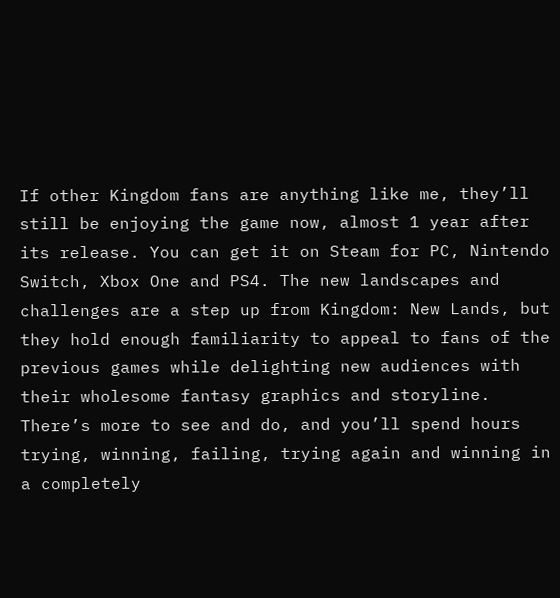If other Kingdom fans are anything like me, they’ll still be enjoying the game now, almost 1 year after its release. You can get it on Steam for PC, Nintendo Switch, Xbox One and PS4. The new landscapes and challenges are a step up from Kingdom: New Lands, but they hold enough familiarity to appeal to fans of the previous games while delighting new audiences with their wholesome fantasy graphics and storyline. There’s more to see and do, and you’ll spend hours trying, winning, failing, trying again and winning in a completely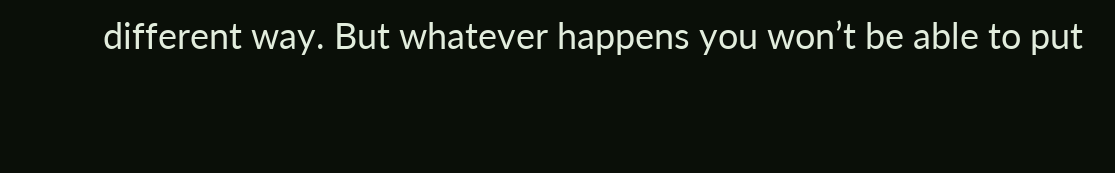different way. But whatever happens you won’t be able to put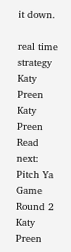it down.

real time strategy
Katy Preen
Katy Preen
Read next: Pitch Ya Game Round 2
Katy Preen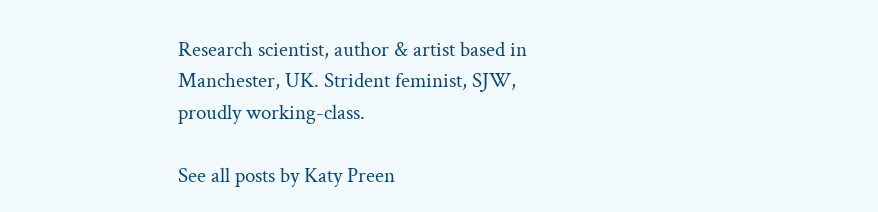Research scientist, author & artist based in Manchester, UK. Strident feminist, SJW, proudly working-class.

See all posts by Katy Preen